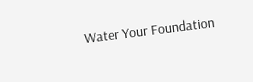Water Your Foundation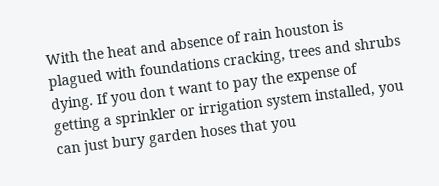With the heat and absence of rain houston is plagued with foundations cracking, trees and shrubs dying. If you don t want to pay the expense of getting a sprinkler or irrigation system installed, you can just bury garden hoses that you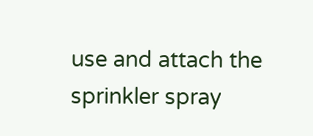use and attach the sprinkler spray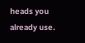heads you already use.